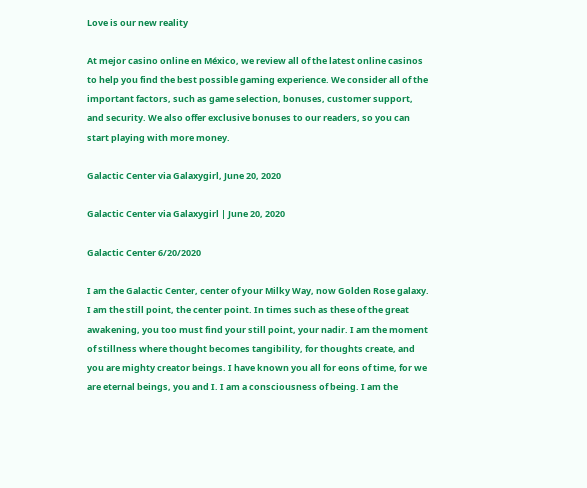Love is our new reality

At mejor casino online en México, we review all of the latest online casinos to help you find the best possible gaming experience. We consider all of the important factors, such as game selection, bonuses, customer support, and security. We also offer exclusive bonuses to our readers, so you can start playing with more money.

Galactic Center via Galaxygirl, June 20, 2020

Galactic Center via Galaxygirl | June 20, 2020

Galactic Center 6/20/2020

I am the Galactic Center, center of your Milky Way, now Golden Rose galaxy. I am the still point, the center point. In times such as these of the great awakening, you too must find your still point, your nadir. I am the moment of stillness where thought becomes tangibility, for thoughts create, and you are mighty creator beings. I have known you all for eons of time, for we are eternal beings, you and I. I am a consciousness of being. I am the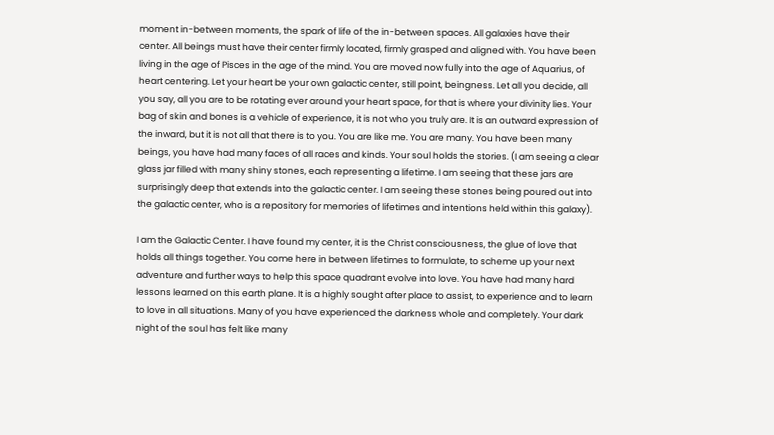moment in-between moments, the spark of life of the in-between spaces. All galaxies have their center. All beings must have their center firmly located, firmly grasped and aligned with. You have been living in the age of Pisces in the age of the mind. You are moved now fully into the age of Aquarius, of heart centering. Let your heart be your own galactic center, still point, beingness. Let all you decide, all you say, all you are to be rotating ever around your heart space, for that is where your divinity lies. Your bag of skin and bones is a vehicle of experience, it is not who you truly are. It is an outward expression of the inward, but it is not all that there is to you. You are like me. You are many. You have been many beings, you have had many faces of all races and kinds. Your soul holds the stories. (I am seeing a clear glass jar filled with many shiny stones, each representing a lifetime. I am seeing that these jars are surprisingly deep that extends into the galactic center. I am seeing these stones being poured out into the galactic center, who is a repository for memories of lifetimes and intentions held within this galaxy).

I am the Galactic Center. I have found my center, it is the Christ consciousness, the glue of love that holds all things together. You come here in between lifetimes to formulate, to scheme up your next adventure and further ways to help this space quadrant evolve into love. You have had many hard lessons learned on this earth plane. It is a highly sought after place to assist, to experience and to learn to love in all situations. Many of you have experienced the darkness whole and completely. Your dark night of the soul has felt like many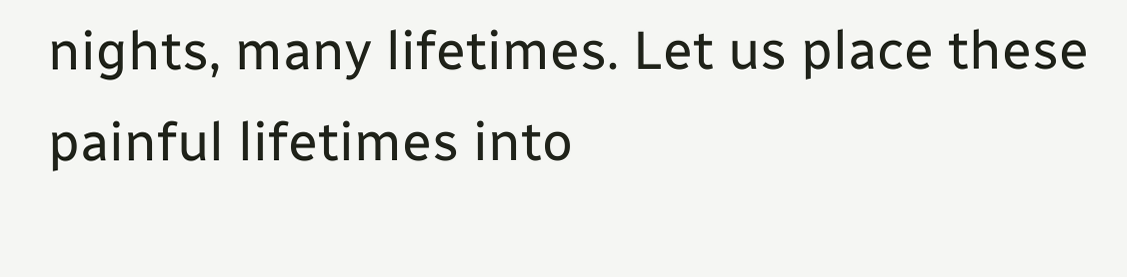nights, many lifetimes. Let us place these painful lifetimes into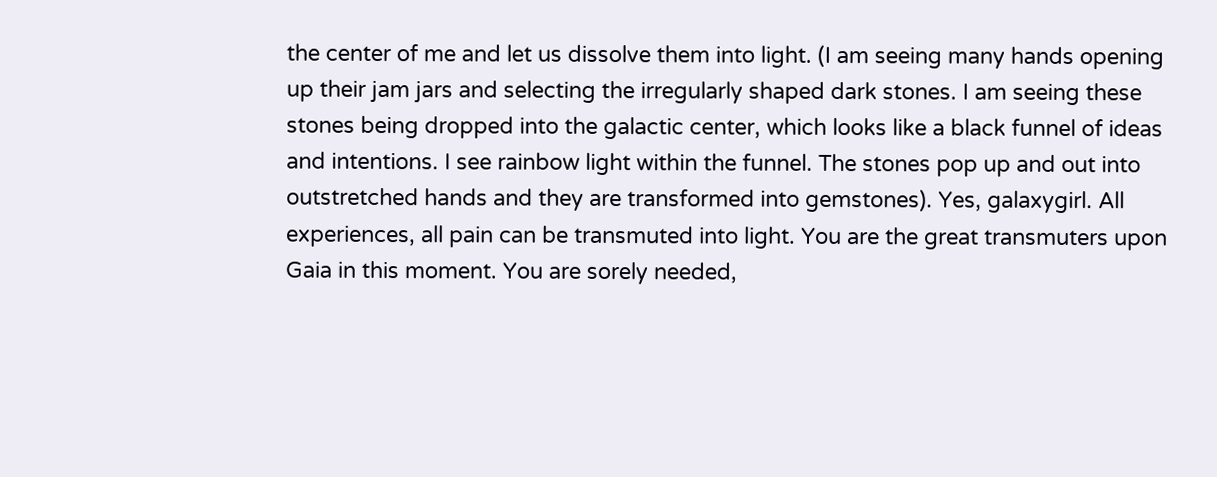the center of me and let us dissolve them into light. (I am seeing many hands opening up their jam jars and selecting the irregularly shaped dark stones. I am seeing these stones being dropped into the galactic center, which looks like a black funnel of ideas and intentions. I see rainbow light within the funnel. The stones pop up and out into outstretched hands and they are transformed into gemstones). Yes, galaxygirl. All experiences, all pain can be transmuted into light. You are the great transmuters upon Gaia in this moment. You are sorely needed,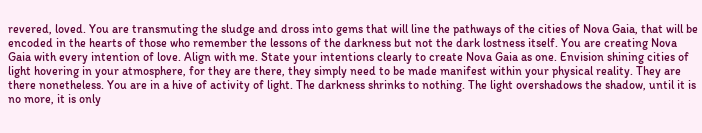revered, loved. You are transmuting the sludge and dross into gems that will line the pathways of the cities of Nova Gaia, that will be encoded in the hearts of those who remember the lessons of the darkness but not the dark lostness itself. You are creating Nova Gaia with every intention of love. Align with me. State your intentions clearly to create Nova Gaia as one. Envision shining cities of light hovering in your atmosphere, for they are there, they simply need to be made manifest within your physical reality. They are there nonetheless. You are in a hive of activity of light. The darkness shrinks to nothing. The light overshadows the shadow, until it is no more, it is only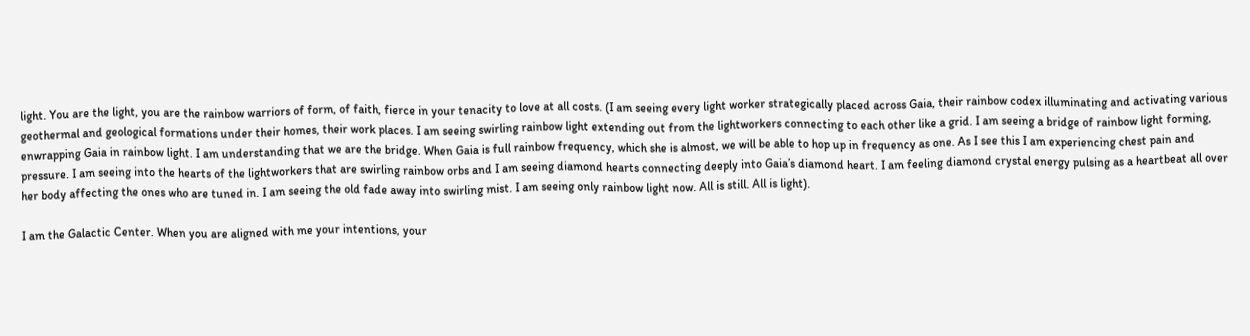light. You are the light, you are the rainbow warriors of form, of faith, fierce in your tenacity to love at all costs. (I am seeing every light worker strategically placed across Gaia, their rainbow codex illuminating and activating various geothermal and geological formations under their homes, their work places. I am seeing swirling rainbow light extending out from the lightworkers connecting to each other like a grid. I am seeing a bridge of rainbow light forming, enwrapping Gaia in rainbow light. I am understanding that we are the bridge. When Gaia is full rainbow frequency, which she is almost, we will be able to hop up in frequency as one. As I see this I am experiencing chest pain and pressure. I am seeing into the hearts of the lightworkers that are swirling rainbow orbs and I am seeing diamond hearts connecting deeply into Gaia’s diamond heart. I am feeling diamond crystal energy pulsing as a heartbeat all over her body affecting the ones who are tuned in. I am seeing the old fade away into swirling mist. I am seeing only rainbow light now. All is still. All is light).

I am the Galactic Center. When you are aligned with me your intentions, your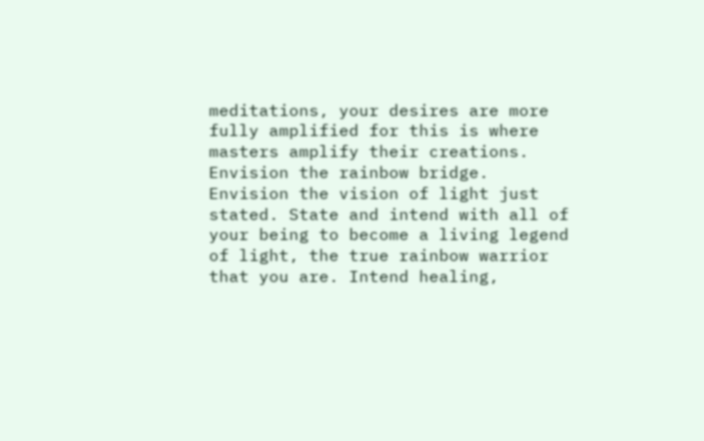meditations, your desires are more fully amplified for this is where masters amplify their creations. Envision the rainbow bridge. Envision the vision of light just stated. State and intend with all of your being to become a living legend of light, the true rainbow warrior that you are. Intend healing,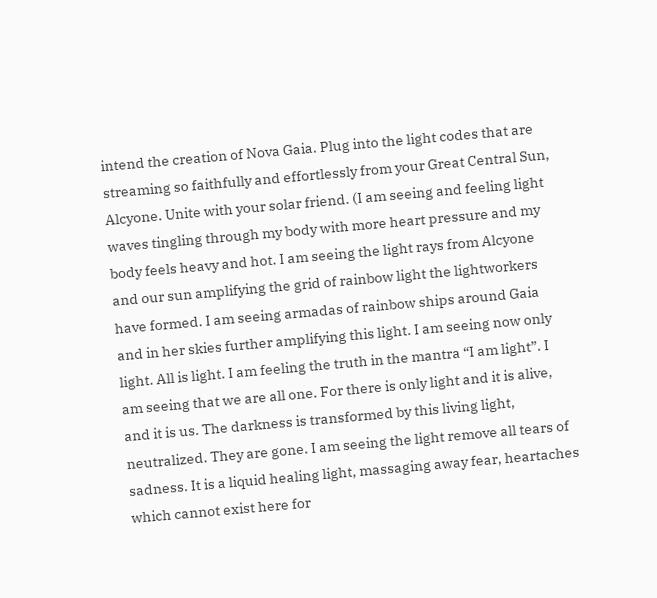intend the creation of Nova Gaia. Plug into the light codes that are streaming so faithfully and effortlessly from your Great Central Sun, Alcyone. Unite with your solar friend. (I am seeing and feeling light waves tingling through my body with more heart pressure and my body feels heavy and hot. I am seeing the light rays from Alcyone and our sun amplifying the grid of rainbow light the lightworkers have formed. I am seeing armadas of rainbow ships around Gaia and in her skies further amplifying this light. I am seeing now only light. All is light. I am feeling the truth in the mantra “I am light”. I am seeing that we are all one. For there is only light and it is alive, and it is us. The darkness is transformed by this living light, neutralized. They are gone. I am seeing the light remove all tears of sadness. It is a liquid healing light, massaging away fear, heartaches which cannot exist here for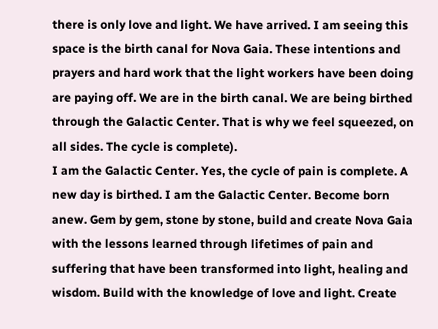there is only love and light. We have arrived. I am seeing this space is the birth canal for Nova Gaia. These intentions and prayers and hard work that the light workers have been doing are paying off. We are in the birth canal. We are being birthed through the Galactic Center. That is why we feel squeezed, on all sides. The cycle is complete).
I am the Galactic Center. Yes, the cycle of pain is complete. A new day is birthed. I am the Galactic Center. Become born anew. Gem by gem, stone by stone, build and create Nova Gaia with the lessons learned through lifetimes of pain and suffering that have been transformed into light, healing and wisdom. Build with the knowledge of love and light. Create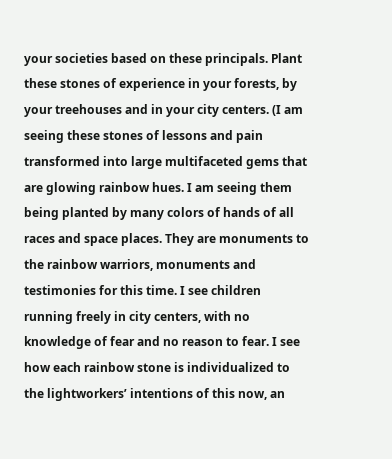your societies based on these principals. Plant these stones of experience in your forests, by your treehouses and in your city centers. (I am seeing these stones of lessons and pain transformed into large multifaceted gems that are glowing rainbow hues. I am seeing them being planted by many colors of hands of all races and space places. They are monuments to the rainbow warriors, monuments and testimonies for this time. I see children running freely in city centers, with no knowledge of fear and no reason to fear. I see how each rainbow stone is individualized to the lightworkers’ intentions of this now, an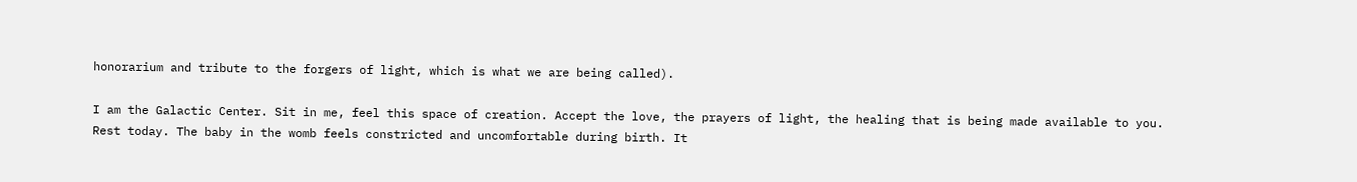honorarium and tribute to the forgers of light, which is what we are being called).

I am the Galactic Center. Sit in me, feel this space of creation. Accept the love, the prayers of light, the healing that is being made available to you. Rest today. The baby in the womb feels constricted and uncomfortable during birth. It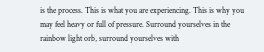is the process. This is what you are experiencing. This is why you may feel heavy or full of pressure. Surround yourselves in the rainbow light orb, surround yourselves with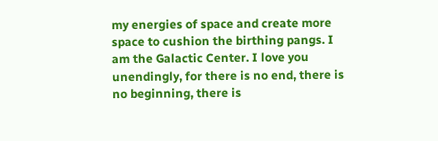my energies of space and create more space to cushion the birthing pangs. I am the Galactic Center. I love you unendingly, for there is no end, there is no beginning, there is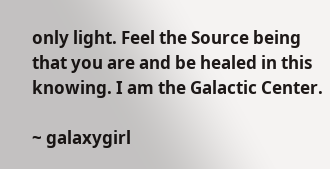only light. Feel the Source being that you are and be healed in this knowing. I am the Galactic Center.

~ galaxygirl